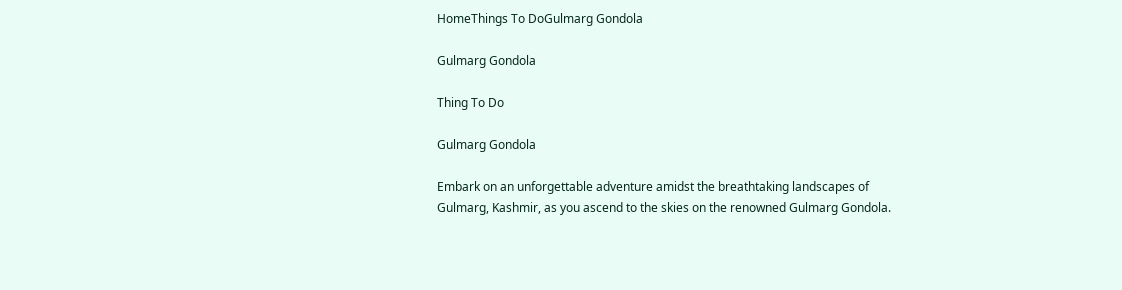HomeThings To DoGulmarg Gondola

Gulmarg Gondola

Thing To Do

Gulmarg Gondola

Embark on an unforgettable adventure amidst the breathtaking landscapes of Gulmarg, Kashmir, as you ascend to the skies on the renowned Gulmarg Gondola.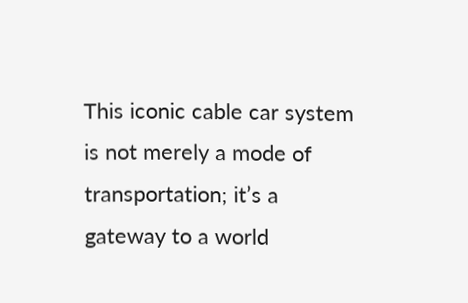This iconic cable car system is not merely a mode of transportation; it’s a gateway to a world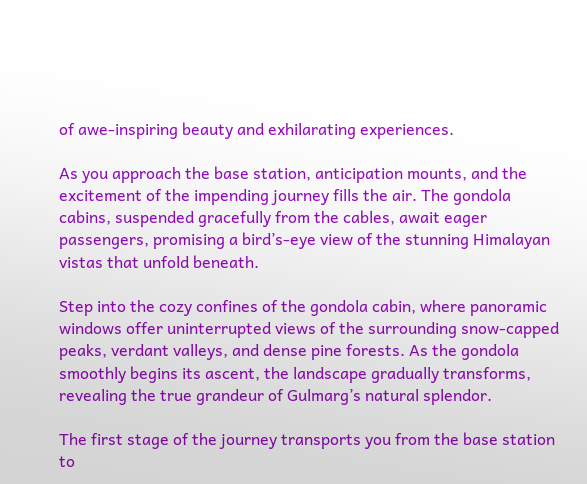of awe-inspiring beauty and exhilarating experiences.

As you approach the base station, anticipation mounts, and the excitement of the impending journey fills the air. The gondola cabins, suspended gracefully from the cables, await eager passengers, promising a bird’s-eye view of the stunning Himalayan vistas that unfold beneath.

Step into the cozy confines of the gondola cabin, where panoramic windows offer uninterrupted views of the surrounding snow-capped peaks, verdant valleys, and dense pine forests. As the gondola smoothly begins its ascent, the landscape gradually transforms, revealing the true grandeur of Gulmarg’s natural splendor.

The first stage of the journey transports you from the base station to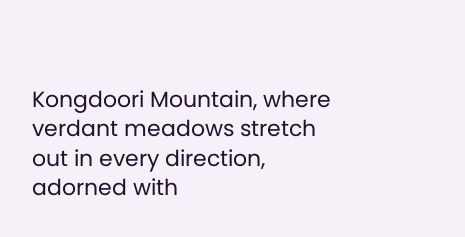Kongdoori Mountain, where verdant meadows stretch out in every direction, adorned with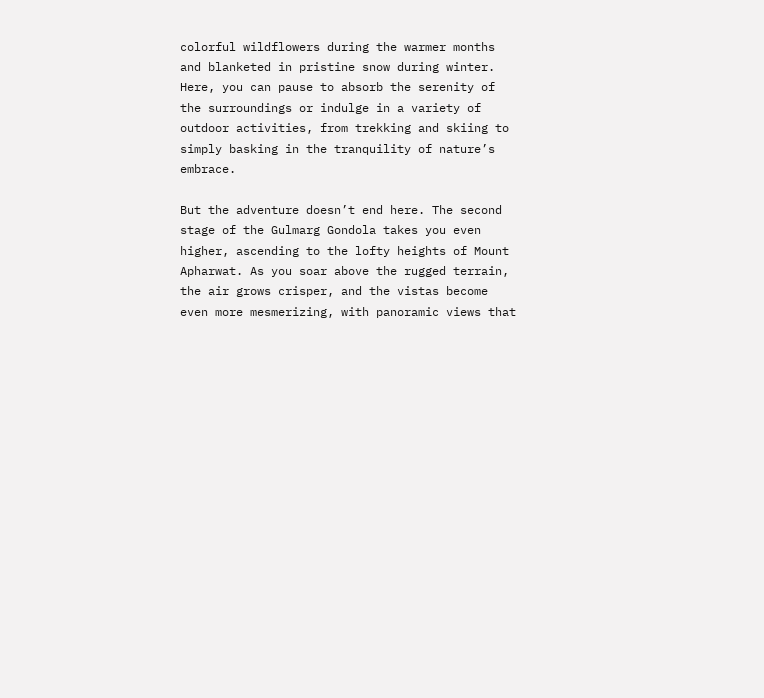colorful wildflowers during the warmer months and blanketed in pristine snow during winter. Here, you can pause to absorb the serenity of the surroundings or indulge in a variety of outdoor activities, from trekking and skiing to simply basking in the tranquility of nature’s embrace.

But the adventure doesn’t end here. The second stage of the Gulmarg Gondola takes you even higher, ascending to the lofty heights of Mount Apharwat. As you soar above the rugged terrain, the air grows crisper, and the vistas become even more mesmerizing, with panoramic views that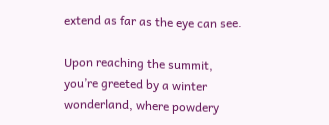extend as far as the eye can see.

Upon reaching the summit, you’re greeted by a winter wonderland, where powdery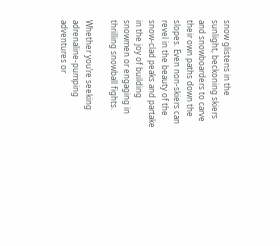snow glistens in the sunlight, beckoning skiers and snowboarders to carve their own paths down the slopes. Even non-skiers can revel in the beauty of the snow-clad peaks and partake in the joy of building snowmen or engaging in thrilling snowball fights.

Whether you’re seeking adrenaline-pumping adventures or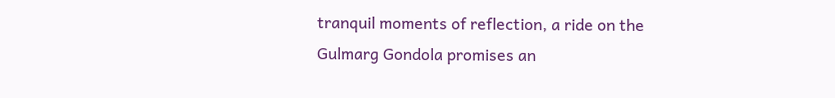tranquil moments of reflection, a ride on the Gulmarg Gondola promises an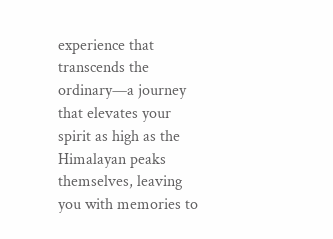experience that transcends the ordinary—a journey that elevates your spirit as high as the Himalayan peaks themselves, leaving you with memories to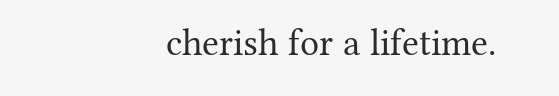cherish for a lifetime.